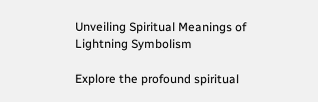Unveiling Spiritual Meanings of Lightning Symbolism

Explore the profound spiritual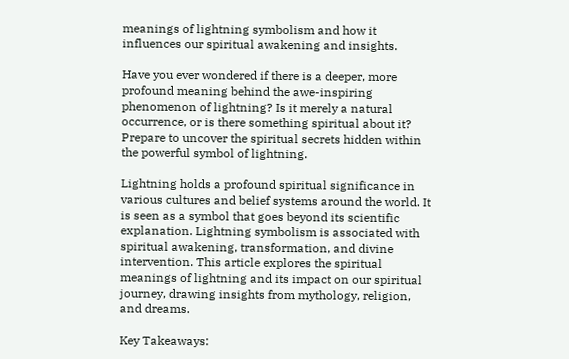meanings of lightning symbolism and how it influences our spiritual awakening and insights.

Have you ever wondered if there is a deeper, more profound meaning behind the awe-inspiring phenomenon of lightning? Is it merely a natural occurrence, or is there something spiritual about it? Prepare to uncover the spiritual secrets hidden within the powerful symbol of lightning.

Lightning holds a profound spiritual significance in various cultures and belief systems around the world. It is seen as a symbol that goes beyond its scientific explanation. Lightning symbolism is associated with spiritual awakening, transformation, and divine intervention. This article explores the spiritual meanings of lightning and its impact on our spiritual journey, drawing insights from mythology, religion, and dreams.

Key Takeaways: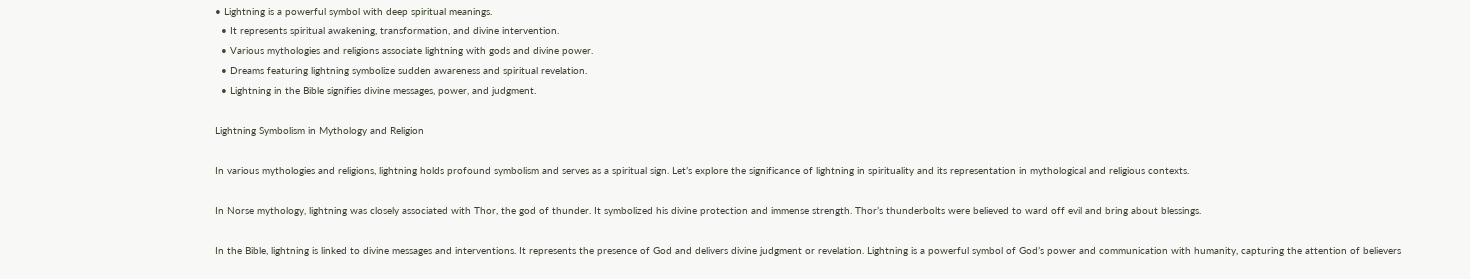• Lightning is a powerful symbol with deep spiritual meanings.
  • It represents spiritual awakening, transformation, and divine intervention.
  • Various mythologies and religions associate lightning with gods and divine power.
  • Dreams featuring lightning symbolize sudden awareness and spiritual revelation.
  • Lightning in the Bible signifies divine messages, power, and judgment.

Lightning Symbolism in Mythology and Religion

In various mythologies and religions, lightning holds profound symbolism and serves as a spiritual sign. Let’s explore the significance of lightning in spirituality and its representation in mythological and religious contexts.

In Norse mythology, lightning was closely associated with Thor, the god of thunder. It symbolized his divine protection and immense strength. Thor’s thunderbolts were believed to ward off evil and bring about blessings.

In the Bible, lightning is linked to divine messages and interventions. It represents the presence of God and delivers divine judgment or revelation. Lightning is a powerful symbol of God’s power and communication with humanity, capturing the attention of believers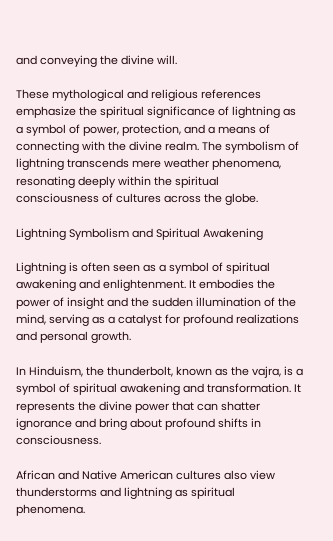and conveying the divine will.

These mythological and religious references emphasize the spiritual significance of lightning as a symbol of power, protection, and a means of connecting with the divine realm. The symbolism of lightning transcends mere weather phenomena, resonating deeply within the spiritual consciousness of cultures across the globe.

Lightning Symbolism and Spiritual Awakening

Lightning is often seen as a symbol of spiritual awakening and enlightenment. It embodies the power of insight and the sudden illumination of the mind, serving as a catalyst for profound realizations and personal growth.

In Hinduism, the thunderbolt, known as the vajra, is a symbol of spiritual awakening and transformation. It represents the divine power that can shatter ignorance and bring about profound shifts in consciousness.

African and Native American cultures also view thunderstorms and lightning as spiritual phenomena.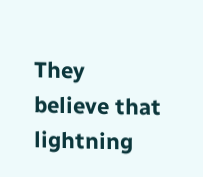They believe that lightning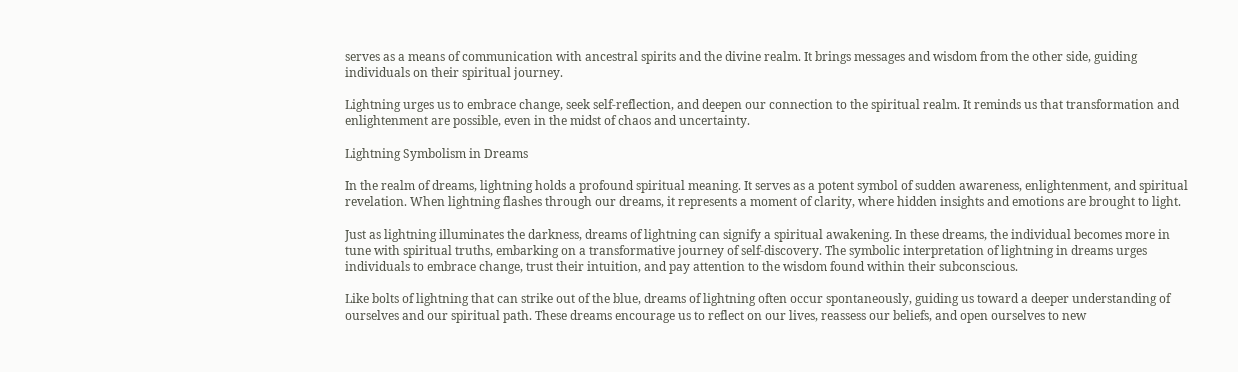serves as a means of communication with ancestral spirits and the divine realm. It brings messages and wisdom from the other side, guiding individuals on their spiritual journey.

Lightning urges us to embrace change, seek self-reflection, and deepen our connection to the spiritual realm. It reminds us that transformation and enlightenment are possible, even in the midst of chaos and uncertainty.

Lightning Symbolism in Dreams

In the realm of dreams, lightning holds a profound spiritual meaning. It serves as a potent symbol of sudden awareness, enlightenment, and spiritual revelation. When lightning flashes through our dreams, it represents a moment of clarity, where hidden insights and emotions are brought to light.

Just as lightning illuminates the darkness, dreams of lightning can signify a spiritual awakening. In these dreams, the individual becomes more in tune with spiritual truths, embarking on a transformative journey of self-discovery. The symbolic interpretation of lightning in dreams urges individuals to embrace change, trust their intuition, and pay attention to the wisdom found within their subconscious.

Like bolts of lightning that can strike out of the blue, dreams of lightning often occur spontaneously, guiding us toward a deeper understanding of ourselves and our spiritual path. These dreams encourage us to reflect on our lives, reassess our beliefs, and open ourselves to new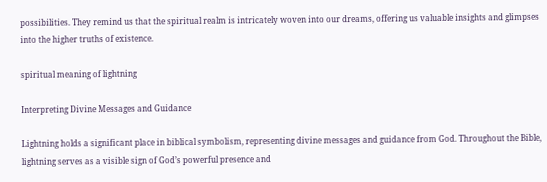possibilities. They remind us that the spiritual realm is intricately woven into our dreams, offering us valuable insights and glimpses into the higher truths of existence.

spiritual meaning of lightning

Interpreting Divine Messages and Guidance

Lightning holds a significant place in biblical symbolism, representing divine messages and guidance from God. Throughout the Bible, lightning serves as a visible sign of God’s powerful presence and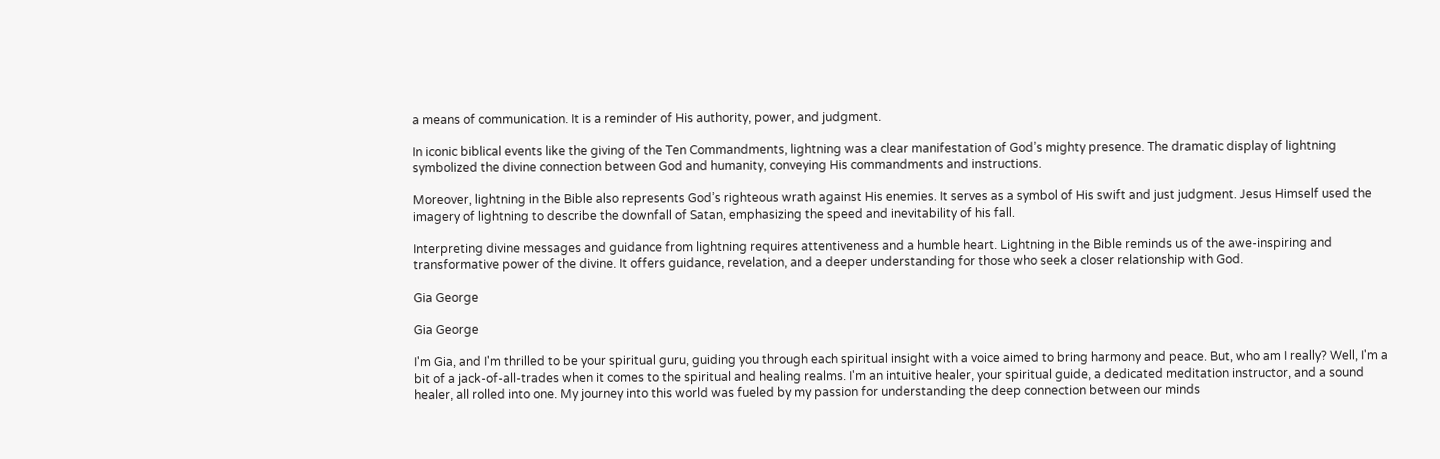a means of communication. It is a reminder of His authority, power, and judgment.

In iconic biblical events like the giving of the Ten Commandments, lightning was a clear manifestation of God’s mighty presence. The dramatic display of lightning symbolized the divine connection between God and humanity, conveying His commandments and instructions.

Moreover, lightning in the Bible also represents God’s righteous wrath against His enemies. It serves as a symbol of His swift and just judgment. Jesus Himself used the imagery of lightning to describe the downfall of Satan, emphasizing the speed and inevitability of his fall.

Interpreting divine messages and guidance from lightning requires attentiveness and a humble heart. Lightning in the Bible reminds us of the awe-inspiring and transformative power of the divine. It offers guidance, revelation, and a deeper understanding for those who seek a closer relationship with God.

Gia George

Gia George

I'm Gia, and I'm thrilled to be your spiritual guru, guiding you through each spiritual insight with a voice aimed to bring harmony and peace. But, who am I really? Well, I'm a bit of a jack-of-all-trades when it comes to the spiritual and healing realms. I'm an intuitive healer, your spiritual guide, a dedicated meditation instructor, and a sound healer, all rolled into one. My journey into this world was fueled by my passion for understanding the deep connection between our minds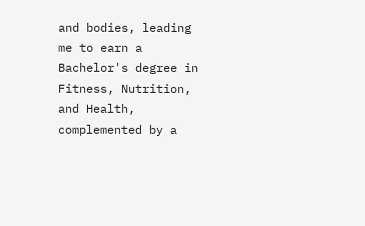and bodies, leading me to earn a Bachelor's degree in Fitness, Nutrition, and Health, complemented by a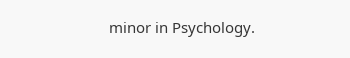minor in Psychology.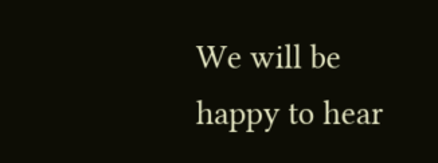We will be happy to hear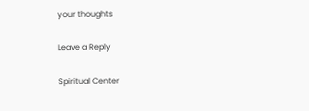your thoughts

Leave a Reply

Spiritual Center